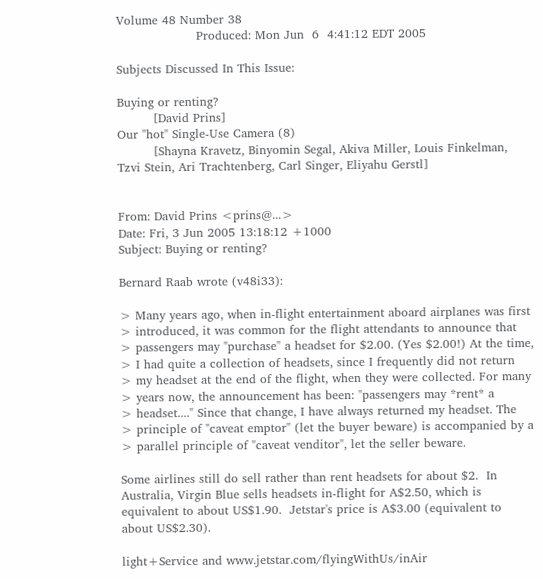Volume 48 Number 38
                    Produced: Mon Jun  6  4:41:12 EDT 2005

Subjects Discussed In This Issue:

Buying or renting?
         [David Prins]
Our "hot" Single-Use Camera (8)
         [Shayna Kravetz, Binyomin Segal, Akiva Miller, Louis Finkelman,
Tzvi Stein, Ari Trachtenberg, Carl Singer, Eliyahu Gerstl]


From: David Prins <prins@...>
Date: Fri, 3 Jun 2005 13:18:12 +1000
Subject: Buying or renting?

Bernard Raab wrote (v48i33):

> Many years ago, when in-flight entertainment aboard airplanes was first
> introduced, it was common for the flight attendants to announce that
> passengers may "purchase" a headset for $2.00. (Yes $2.00!) At the time,
> I had quite a collection of headsets, since I frequently did not return
> my headset at the end of the flight, when they were collected. For many
> years now, the announcement has been: "passengers may *rent* a
> headset...." Since that change, I have always returned my headset. The
> principle of "caveat emptor" (let the buyer beware) is accompanied by a
> parallel principle of "caveat venditor", let the seller beware.

Some airlines still do sell rather than rent headsets for about $2.  In
Australia, Virgin Blue sells headsets in-flight for A$2.50, which is
equivalent to about US$1.90.  Jetstar's price is A$3.00 (equivalent to
about US$2.30).

light+Service and www.jetstar.com/flyingWithUs/inAir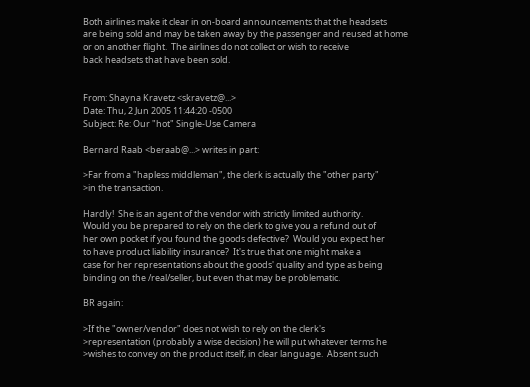Both airlines make it clear in on-board announcements that the headsets
are being sold and may be taken away by the passenger and reused at home
or on another flight.  The airlines do not collect or wish to receive
back headsets that have been sold.


From: Shayna Kravetz <skravetz@...>
Date: Thu, 2 Jun 2005 11:44:20 -0500
Subject: Re: Our "hot" Single-Use Camera

Bernard Raab <beraab@...> writes in part:

>Far from a "hapless middleman", the clerk is actually the "other party"
>in the transaction.

Hardly!  She is an agent of the vendor with strictly limited authority.
Would you be prepared to rely on the clerk to give you a refund out of
her own pocket if you found the goods defective?  Would you expect her
to have product liability insurance?  It's true that one might make a
case for her representations about the goods' quality and type as being
binding on the /real/seller, but even that may be problematic.

BR again:

>If the "owner/vendor" does not wish to rely on the clerk's
>representation (probably a wise decision) he will put whatever terms he
>wishes to convey on the product itself, in clear language.  Absent such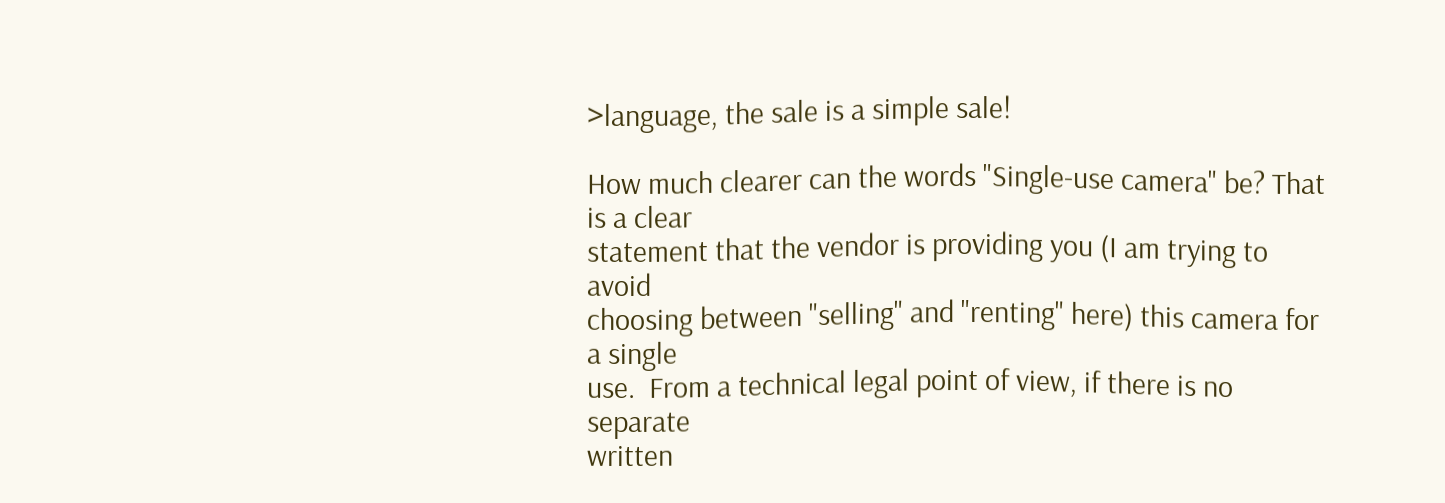>language, the sale is a simple sale!

How much clearer can the words "Single-use camera" be? That is a clear
statement that the vendor is providing you (I am trying to avoid
choosing between "selling" and "renting" here) this camera for a single
use.  From a technical legal point of view, if there is no separate
written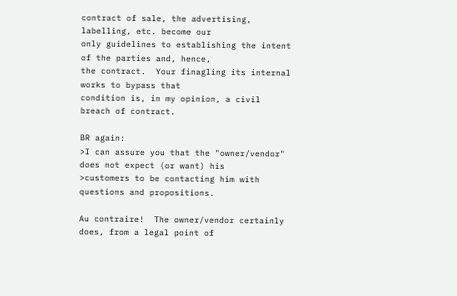contract of sale, the advertising, labelling, etc. become our
only guidelines to establishing the intent of the parties and, hence,
the contract.  Your finagling its internal works to bypass that
condition is, in my opinion, a civil breach of contract.

BR again:
>I can assure you that the "owner/vendor" does not expect (or want) his
>customers to be contacting him with questions and propositions.

Au contraire!  The owner/vendor certainly does, from a legal point of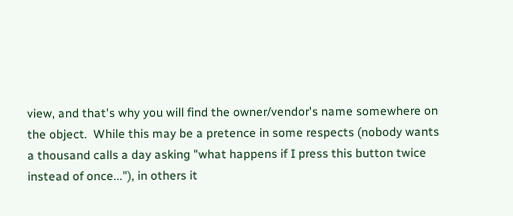view, and that's why you will find the owner/vendor's name somewhere on
the object.  While this may be a pretence in some respects (nobody wants
a thousand calls a day asking "what happens if I press this button twice
instead of once..."), in others it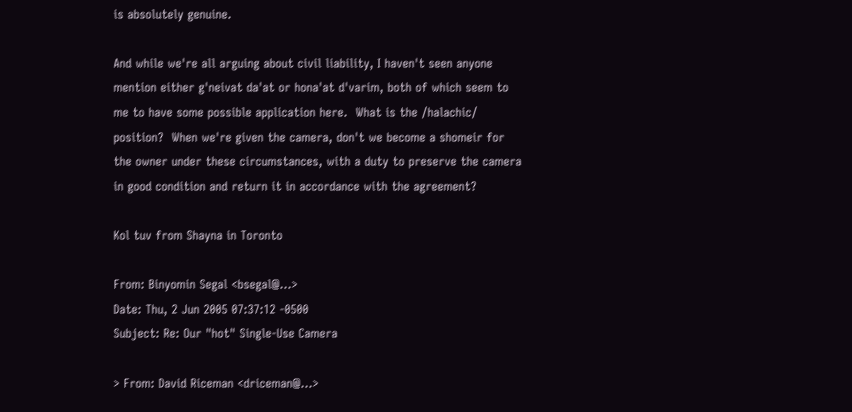is absolutely genuine.

And while we're all arguing about civil liability, I haven't seen anyone
mention either g'neivat da'at or hona'at d'varim, both of which seem to
me to have some possible application here.  What is the /halachic/
position?  When we're given the camera, don't we become a shomeir for
the owner under these circumstances, with a duty to preserve the camera
in good condition and return it in accordance with the agreement?

Kol tuv from Shayna in Toronto

From: Binyomin Segal <bsegal@...>
Date: Thu, 2 Jun 2005 07:37:12 -0500
Subject: Re: Our "hot" Single-Use Camera

> From: David Riceman <driceman@...>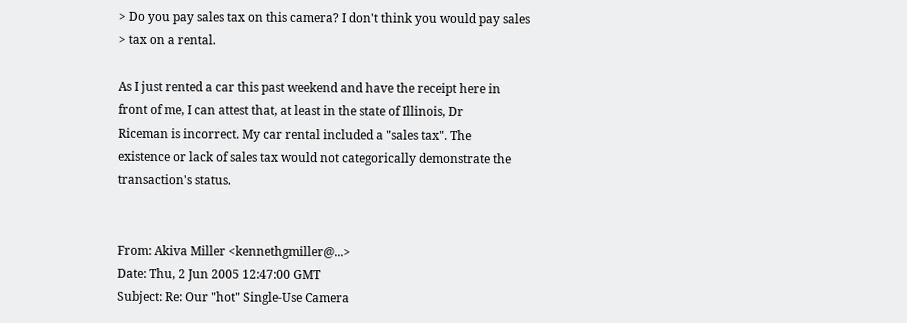> Do you pay sales tax on this camera? I don't think you would pay sales
> tax on a rental.

As I just rented a car this past weekend and have the receipt here in
front of me, I can attest that, at least in the state of Illinois, Dr
Riceman is incorrect. My car rental included a "sales tax". The
existence or lack of sales tax would not categorically demonstrate the
transaction's status.


From: Akiva Miller <kennethgmiller@...>
Date: Thu, 2 Jun 2005 12:47:00 GMT
Subject: Re: Our "hot" Single-Use Camera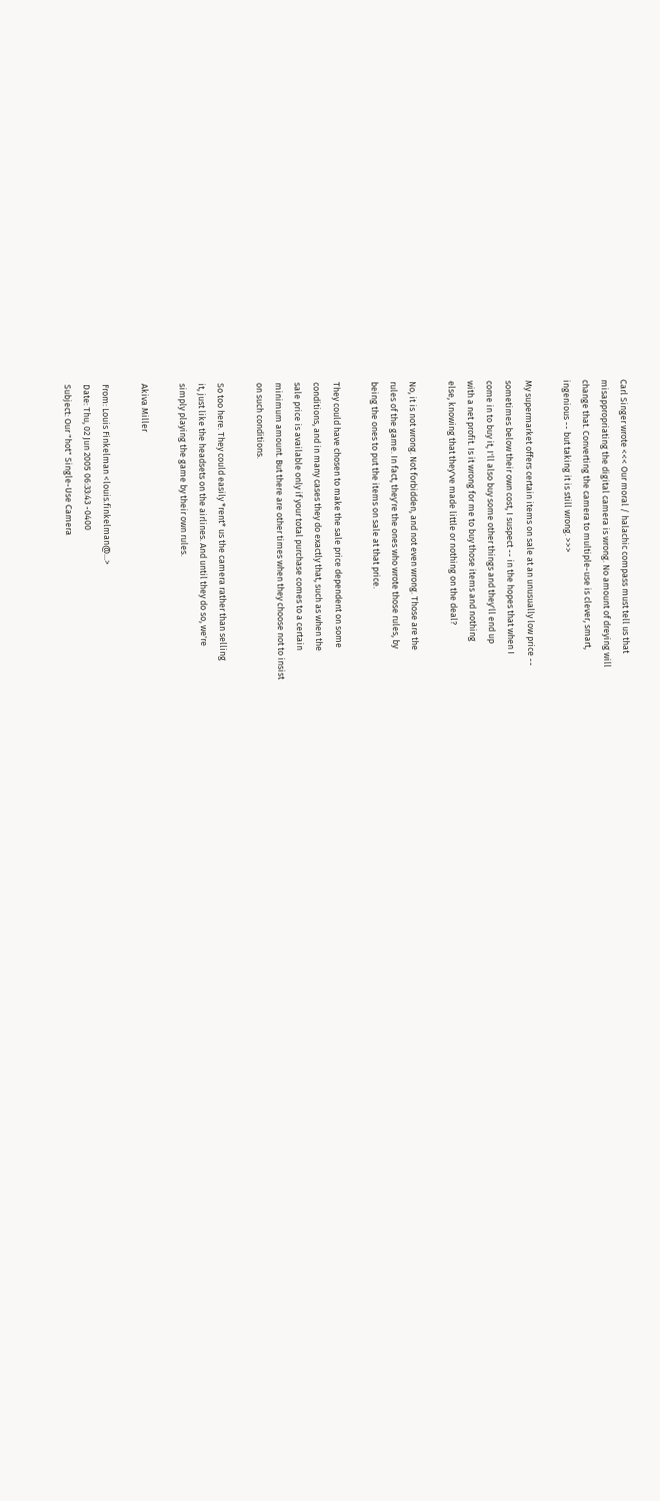Carl Singer wrote <<< Our moral / halachic compass must tell us that
misappropriating the digital camera is wrong. No amount of dreying will
change that. Converting the camera to multiple-use is clever, smart,
ingenious -- but taking it is still wrong. >>>

My supermarket offers certain items on sale at an unusually low price --
sometimes below their own cost, I suspect -- in the hopes that when I
come in to buy it, I'll also buy some other things and they'll end up
with a net profit. Is it wrong for me to buy those items and nothing
else, knowing that they've made little or nothing on the deal?

No, it is not wrong. Not forbidden, and not even wrong. Those are the
rules of the game. In fact, they're the ones who wrote those rules, by
being the ones to put the items on sale at that price.

They could have chosen to make the sale price dependent on some
conditions, and in many cases they do exactly that, such as when the
sale price is available only if your total purchase comes to a certain
minimum amount. But there are other times when they choose not to insist
on such conditions.

So too here. They could easily *rent* us the camera rather than selling
it, just like the headsets on the airlines. And until they do so, we're
simply playing the game by their own rules.

Akiva Miller

From: Louis Finkelman <louis.finkelman@...>
Date: Thu, 02 Jun 2005 06:33:43 -0400
Subject: Our "hot" Single-Use Camera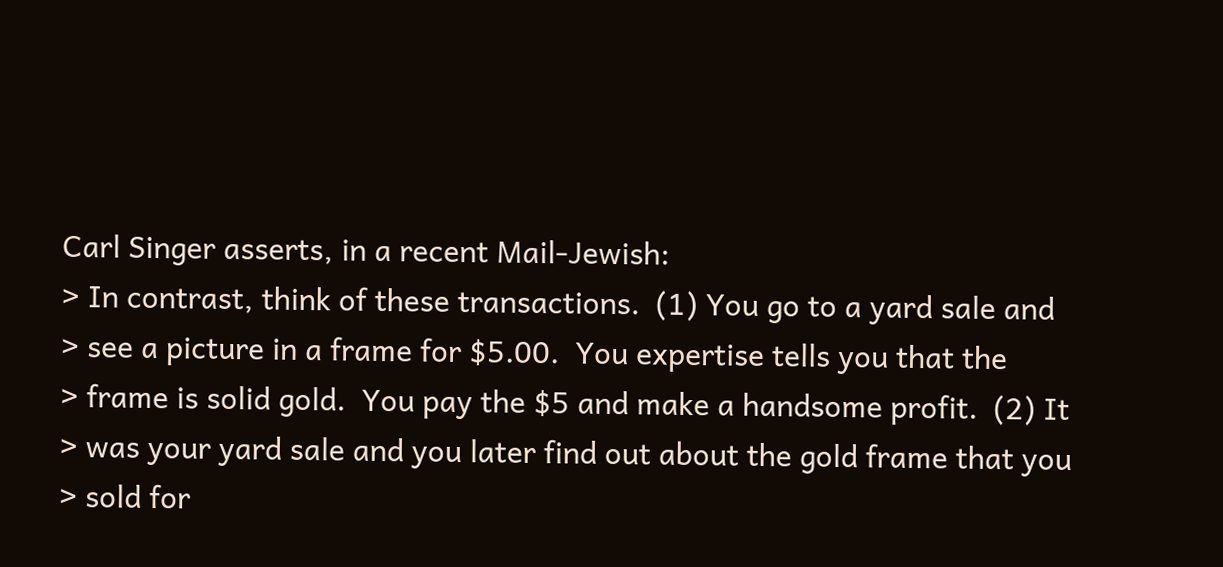Carl Singer asserts, in a recent Mail-Jewish:
> In contrast, think of these transactions.  (1) You go to a yard sale and
> see a picture in a frame for $5.00.  You expertise tells you that the
> frame is solid gold.  You pay the $5 and make a handsome profit.  (2) It
> was your yard sale and you later find out about the gold frame that you
> sold for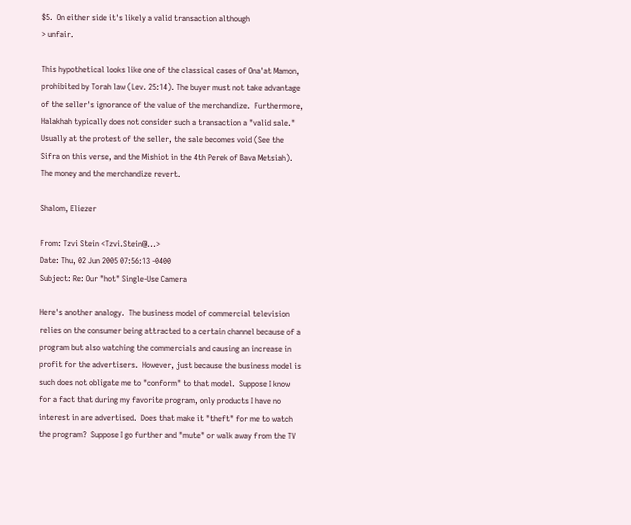$5.  On either side it's likely a valid transaction although
> unfair.

This hypothetical looks like one of the classical cases of Ona'at Mamon,
prohibited by Torah law (Lev. 25:14). The buyer must not take advantage
of the seller's ignorance of the value of the merchandize.  Furthermore,
Halakhah typically does not consider such a transaction a "valid sale."
Usually at the protest of the seller, the sale becomes void (See the
Sifra on this verse, and the Mishiot in the 4th Perek of Bava Metsiah).
The money and the merchandize revert.

Shalom, Eliezer

From: Tzvi Stein <Tzvi.Stein@...>
Date: Thu, 02 Jun 2005 07:56:13 -0400
Subject: Re: Our "hot" Single-Use Camera

Here's another analogy.  The business model of commercial television
relies on the consumer being attracted to a certain channel because of a
program but also watching the commercials and causing an increase in
profit for the advertisers.  However, just because the business model is
such does not obligate me to "conform" to that model.  Suppose I know
for a fact that during my favorite program, only products I have no
interest in are advertised.  Does that make it "theft" for me to watch
the program?  Suppose I go further and "mute" or walk away from the TV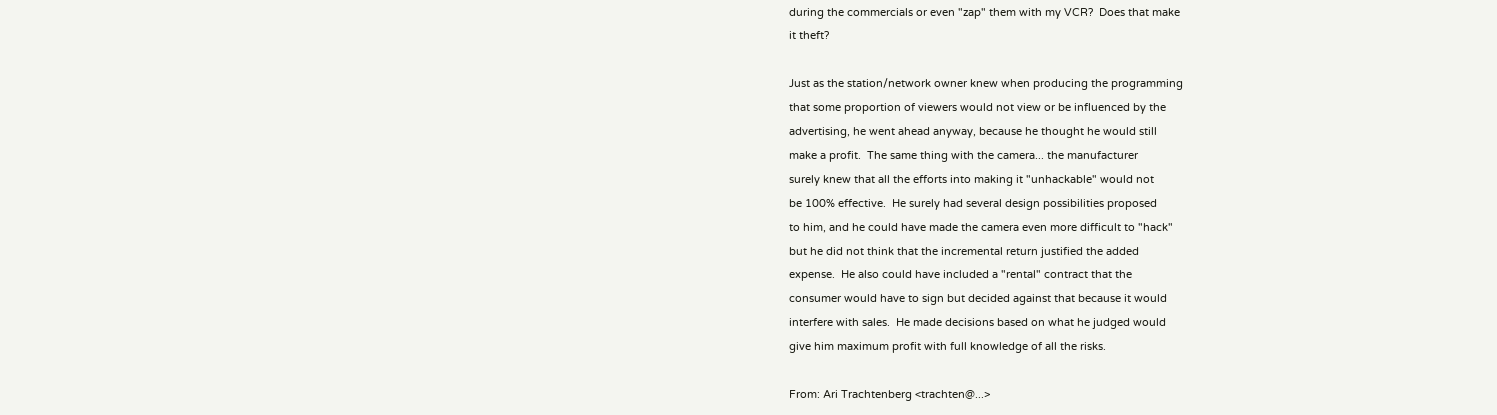during the commercials or even "zap" them with my VCR?  Does that make
it theft?

Just as the station/network owner knew when producing the programming
that some proportion of viewers would not view or be influenced by the
advertising, he went ahead anyway, because he thought he would still
make a profit.  The same thing with the camera... the manufacturer
surely knew that all the efforts into making it "unhackable" would not
be 100% effective.  He surely had several design possibilities proposed
to him, and he could have made the camera even more difficult to "hack"
but he did not think that the incremental return justified the added
expense.  He also could have included a "rental" contract that the
consumer would have to sign but decided against that because it would
interfere with sales.  He made decisions based on what he judged would
give him maximum profit with full knowledge of all the risks.

From: Ari Trachtenberg <trachten@...>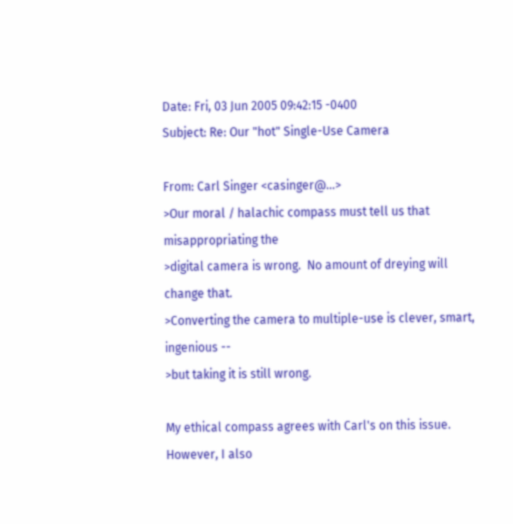Date: Fri, 03 Jun 2005 09:42:15 -0400
Subject: Re: Our "hot" Single-Use Camera

From: Carl Singer <casinger@...>
>Our moral / halachic compass must tell us that misappropriating the
>digital camera is wrong.  No amount of dreying will change that.
>Converting the camera to multiple-use is clever, smart, ingenious --
>but taking it is still wrong.

My ethical compass agrees with Carl's on this issue.  However, I also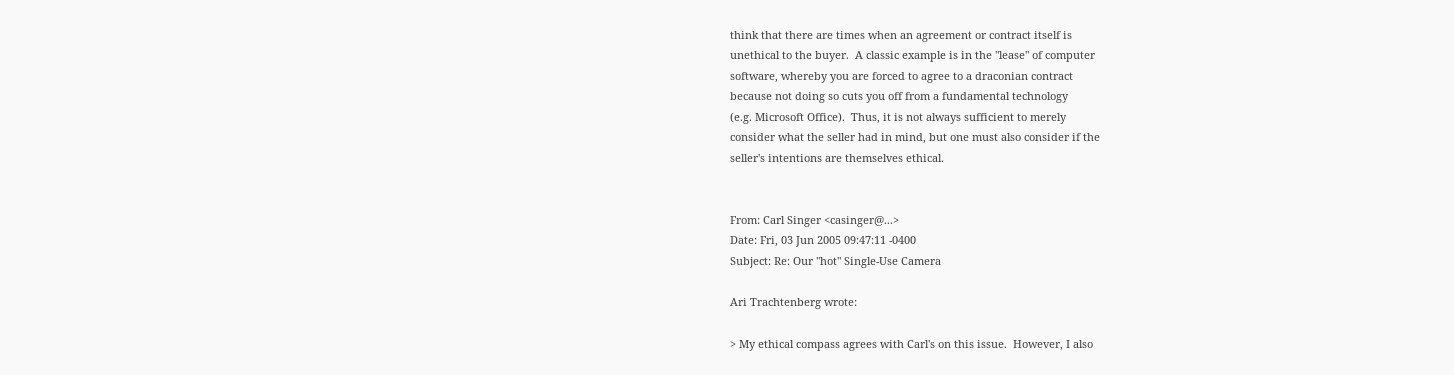think that there are times when an agreement or contract itself is
unethical to the buyer.  A classic example is in the "lease" of computer
software, whereby you are forced to agree to a draconian contract
because not doing so cuts you off from a fundamental technology
(e.g. Microsoft Office).  Thus, it is not always sufficient to merely
consider what the seller had in mind, but one must also consider if the
seller's intentions are themselves ethical.


From: Carl Singer <casinger@...>
Date: Fri, 03 Jun 2005 09:47:11 -0400
Subject: Re: Our "hot" Single-Use Camera

Ari Trachtenberg wrote:

> My ethical compass agrees with Carl's on this issue.  However, I also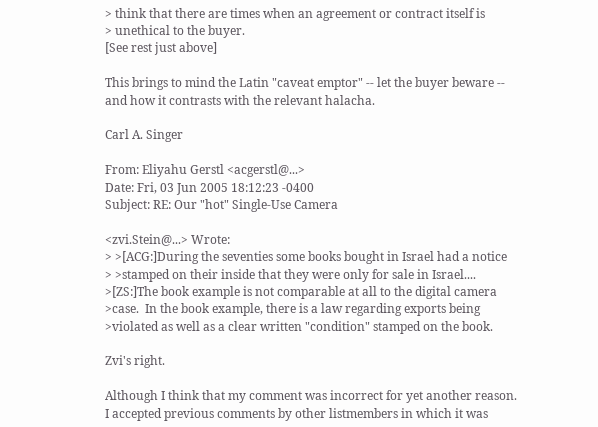> think that there are times when an agreement or contract itself is
> unethical to the buyer.
[See rest just above]

This brings to mind the Latin "caveat emptor" -- let the buyer beware --
and how it contrasts with the relevant halacha.

Carl A. Singer

From: Eliyahu Gerstl <acgerstl@...>
Date: Fri, 03 Jun 2005 18:12:23 -0400
Subject: RE: Our "hot" Single-Use Camera

<zvi.Stein@...> Wrote:
> >[ACG:]During the seventies some books bought in Israel had a notice
> >stamped on their inside that they were only for sale in Israel....
>[ZS:]The book example is not comparable at all to the digital camera
>case.  In the book example, there is a law regarding exports being
>violated as well as a clear written "condition" stamped on the book.

Zvi's right.

Although I think that my comment was incorrect for yet another reason.
I accepted previous comments by other listmembers in which it was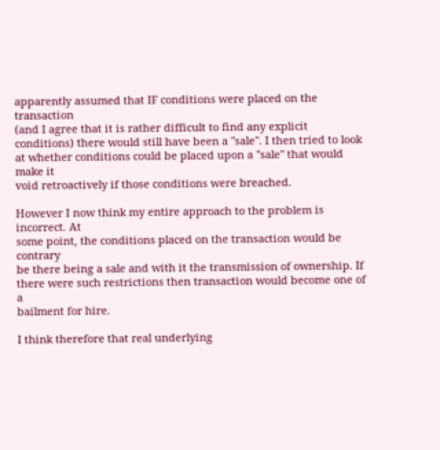apparently assumed that IF conditions were placed on the transaction
(and I agree that it is rather difficult to find any explicit
conditions) there would still have been a "sale". I then tried to look
at whether conditions could be placed upon a "sale" that would make it
void retroactively if those conditions were breached.

However I now think my entire approach to the problem is incorrect. At
some point, the conditions placed on the transaction would be contrary
be there being a sale and with it the transmission of ownership. If
there were such restrictions then transaction would become one of a
bailment for hire.

I think therefore that real underlying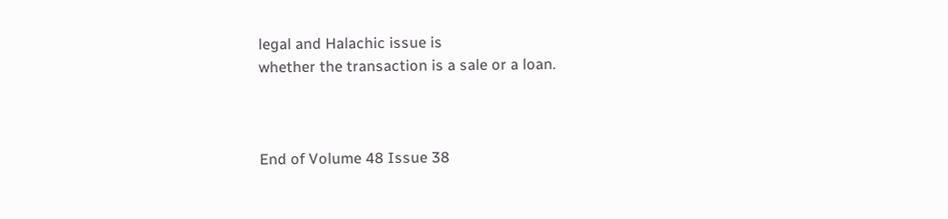legal and Halachic issue is
whether the transaction is a sale or a loan.



End of Volume 48 Issue 38